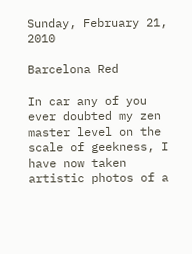Sunday, February 21, 2010

Barcelona Red

In car any of you ever doubted my zen master level on the scale of geekness, I have now taken artistic photos of a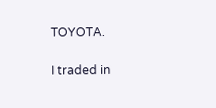TOYOTA.

I traded in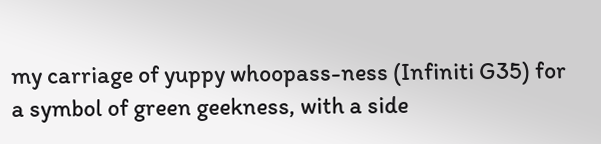my carriage of yuppy whoopass-ness (Infiniti G35) for a symbol of green geekness, with a side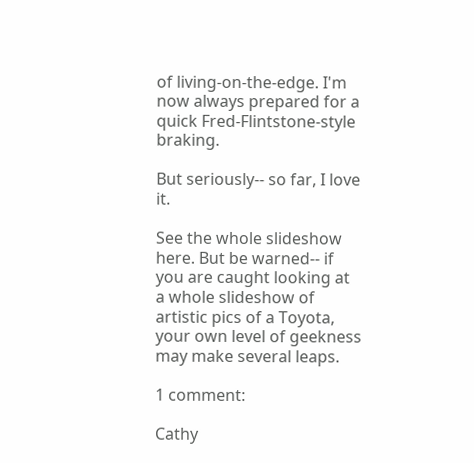of living-on-the-edge. I'm now always prepared for a quick Fred-Flintstone-style braking.

But seriously-- so far, I love it.

See the whole slideshow here. But be warned-- if you are caught looking at a whole slideshow of artistic pics of a Toyota, your own level of geekness may make several leaps.

1 comment:

Cathy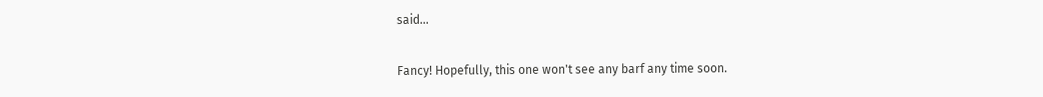said...

Fancy! Hopefully, this one won't see any barf any time soon.